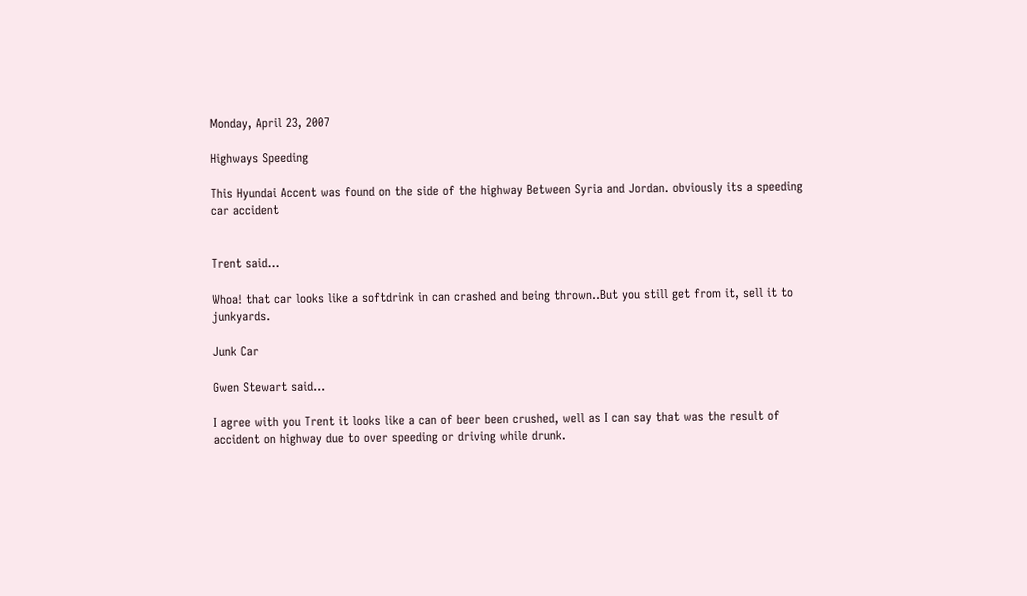Monday, April 23, 2007

Highways Speeding

This Hyundai Accent was found on the side of the highway Between Syria and Jordan. obviously its a speeding car accident


Trent said...

Whoa! that car looks like a softdrink in can crashed and being thrown..But you still get from it, sell it to junkyards.

Junk Car

Gwen Stewart said...

I agree with you Trent it looks like a can of beer been crushed, well as I can say that was the result of accident on highway due to over speeding or driving while drunk.